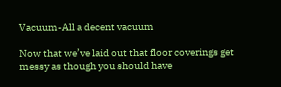Vacuum-All a decent vacuum

Now that we’ve laid out that floor coverings get messy as though you should have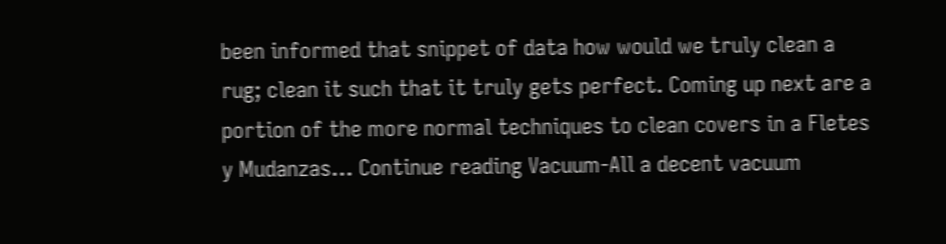been informed that snippet of data how would we truly clean a rug; clean it such that it truly gets perfect. Coming up next are a portion of the more normal techniques to clean covers in a Fletes y Mudanzas… Continue reading Vacuum-All a decent vacuum